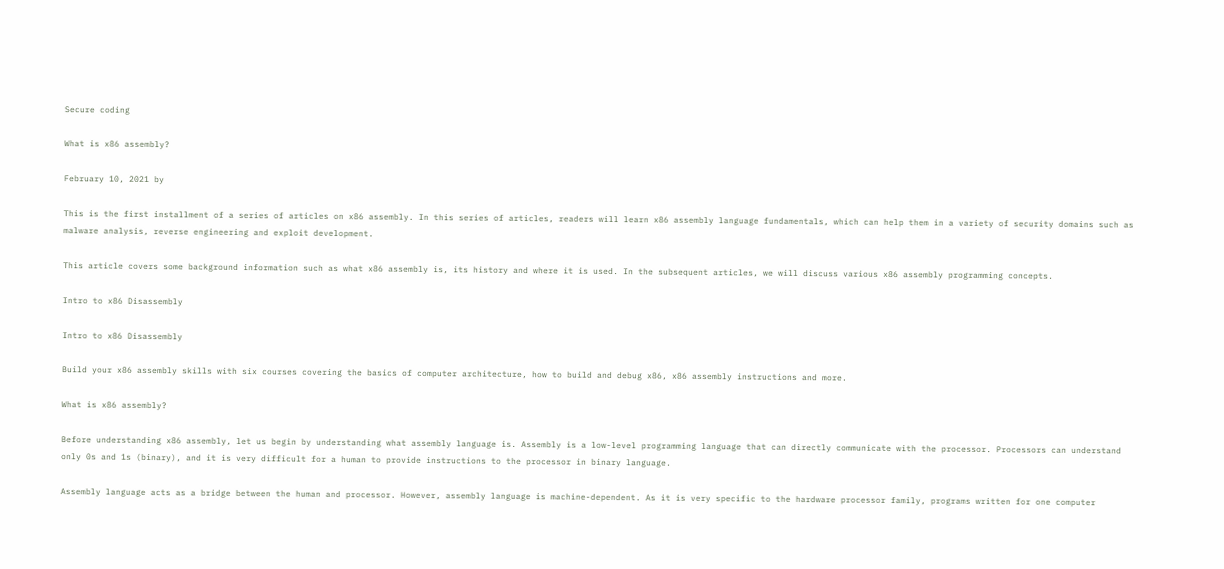Secure coding

What is x86 assembly?

February 10, 2021 by

This is the first installment of a series of articles on x86 assembly. In this series of articles, readers will learn x86 assembly language fundamentals, which can help them in a variety of security domains such as malware analysis, reverse engineering and exploit development.

This article covers some background information such as what x86 assembly is, its history and where it is used. In the subsequent articles, we will discuss various x86 assembly programming concepts.

Intro to x86 Disassembly

Intro to x86 Disassembly

Build your x86 assembly skills with six courses covering the basics of computer architecture, how to build and debug x86, x86 assembly instructions and more.

What is x86 assembly?

Before understanding x86 assembly, let us begin by understanding what assembly language is. Assembly is a low-level programming language that can directly communicate with the processor. Processors can understand only 0s and 1s (binary), and it is very difficult for a human to provide instructions to the processor in binary language.

Assembly language acts as a bridge between the human and processor. However, assembly language is machine-dependent. As it is very specific to the hardware processor family, programs written for one computer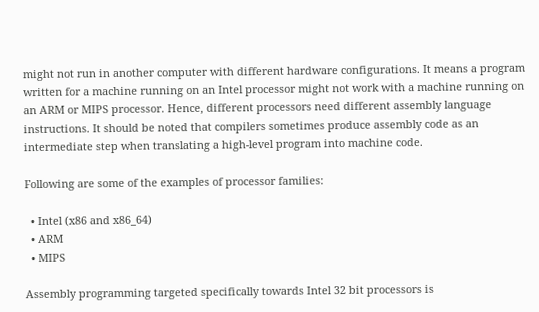might not run in another computer with different hardware configurations. It means a program written for a machine running on an Intel processor might not work with a machine running on an ARM or MIPS processor. Hence, different processors need different assembly language instructions. It should be noted that compilers sometimes produce assembly code as an intermediate step when translating a high-level program into machine code.

Following are some of the examples of processor families:

  • Intel (x86 and x86_64)
  • ARM
  • MIPS

Assembly programming targeted specifically towards Intel 32 bit processors is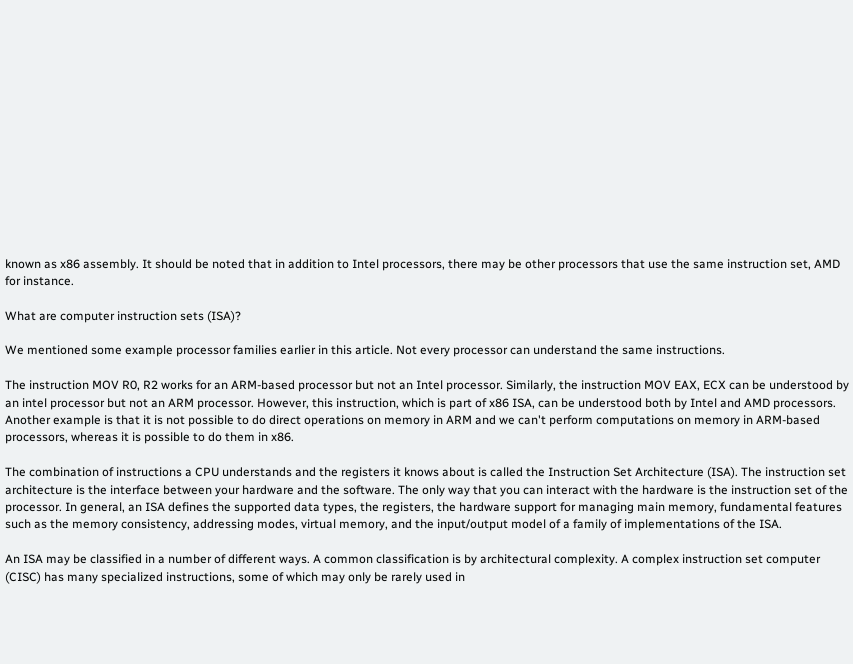known as x86 assembly. It should be noted that in addition to Intel processors, there may be other processors that use the same instruction set, AMD for instance.

What are computer instruction sets (ISA)?

We mentioned some example processor families earlier in this article. Not every processor can understand the same instructions.

The instruction MOV R0, R2 works for an ARM-based processor but not an Intel processor. Similarly, the instruction MOV EAX, ECX can be understood by an intel processor but not an ARM processor. However, this instruction, which is part of x86 ISA, can be understood both by Intel and AMD processors. Another example is that it is not possible to do direct operations on memory in ARM and we can't perform computations on memory in ARM-based processors, whereas it is possible to do them in x86.

The combination of instructions a CPU understands and the registers it knows about is called the Instruction Set Architecture (ISA). The instruction set architecture is the interface between your hardware and the software. The only way that you can interact with the hardware is the instruction set of the processor. In general, an ISA defines the supported data types, the registers, the hardware support for managing main memory, fundamental features such as the memory consistency, addressing modes, virtual memory, and the input/output model of a family of implementations of the ISA.

An ISA may be classified in a number of different ways. A common classification is by architectural complexity. A complex instruction set computer (CISC) has many specialized instructions, some of which may only be rarely used in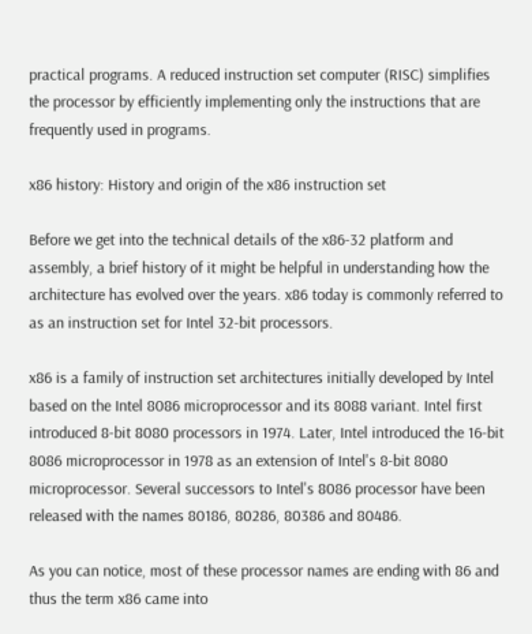practical programs. A reduced instruction set computer (RISC) simplifies the processor by efficiently implementing only the instructions that are frequently used in programs.

x86 history: History and origin of the x86 instruction set

Before we get into the technical details of the x86-32 platform and assembly, a brief history of it might be helpful in understanding how the architecture has evolved over the years. x86 today is commonly referred to as an instruction set for Intel 32-bit processors.

x86 is a family of instruction set architectures initially developed by Intel based on the Intel 8086 microprocessor and its 8088 variant. Intel first introduced 8-bit 8080 processors in 1974. Later, Intel introduced the 16-bit 8086 microprocessor in 1978 as an extension of Intel's 8-bit 8080 microprocessor. Several successors to Intel's 8086 processor have been released with the names 80186, 80286, 80386 and 80486.

As you can notice, most of these processor names are ending with 86 and thus the term x86 came into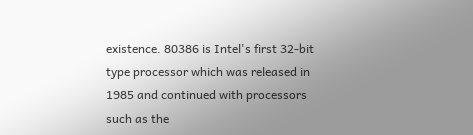existence. 80386 is Intel's first 32-bit type processor which was released in 1985 and continued with processors such as the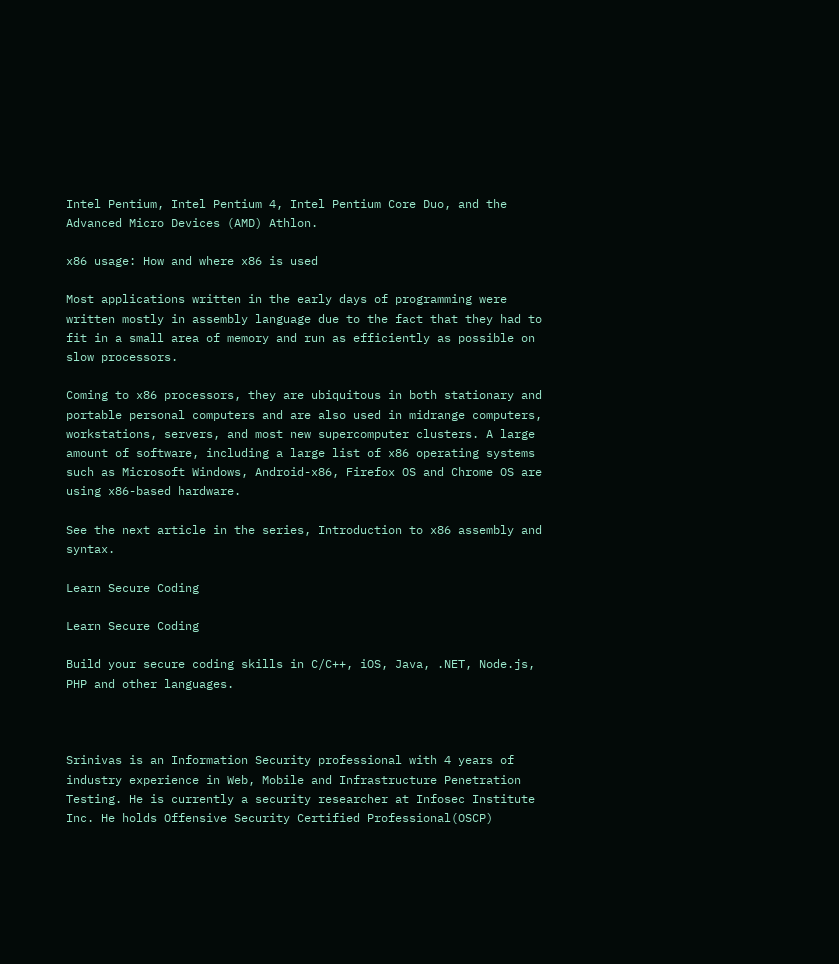Intel Pentium, Intel Pentium 4, Intel Pentium Core Duo, and the Advanced Micro Devices (AMD) Athlon.

x86 usage: How and where x86 is used

Most applications written in the early days of programming were written mostly in assembly language due to the fact that they had to fit in a small area of memory and run as efficiently as possible on slow processors.

Coming to x86 processors, they are ubiquitous in both stationary and portable personal computers and are also used in midrange computers, workstations, servers, and most new supercomputer clusters. A large amount of software, including a large list of x86 operating systems such as Microsoft Windows, Android-x86, Firefox OS and Chrome OS are using x86-based hardware.

See the next article in the series, Introduction to x86 assembly and syntax.

Learn Secure Coding

Learn Secure Coding

Build your secure coding skills in C/C++, iOS, Java, .NET, Node.js, PHP and other languages.



Srinivas is an Information Security professional with 4 years of industry experience in Web, Mobile and Infrastructure Penetration Testing. He is currently a security researcher at Infosec Institute Inc. He holds Offensive Security Certified Professional(OSCP)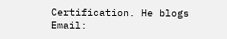Certification. He blogs Email: